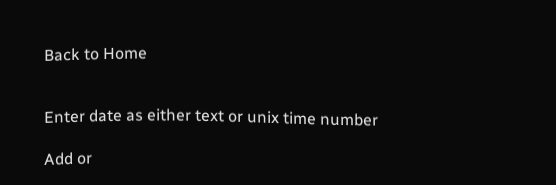Back to Home


Enter date as either text or unix time number

Add or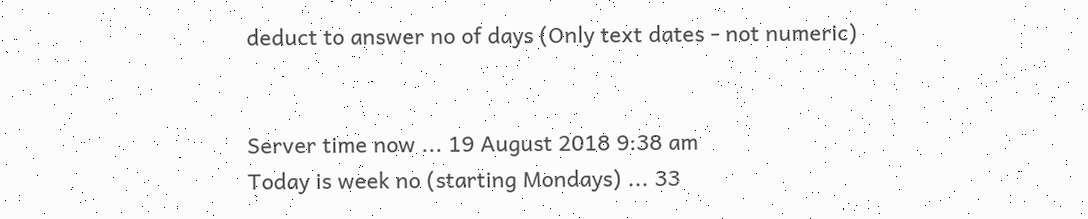deduct to answer no of days (Only text dates - not numeric)


Server time now ... 19 August 2018 9:38 am
Today is week no (starting Mondays) ... 33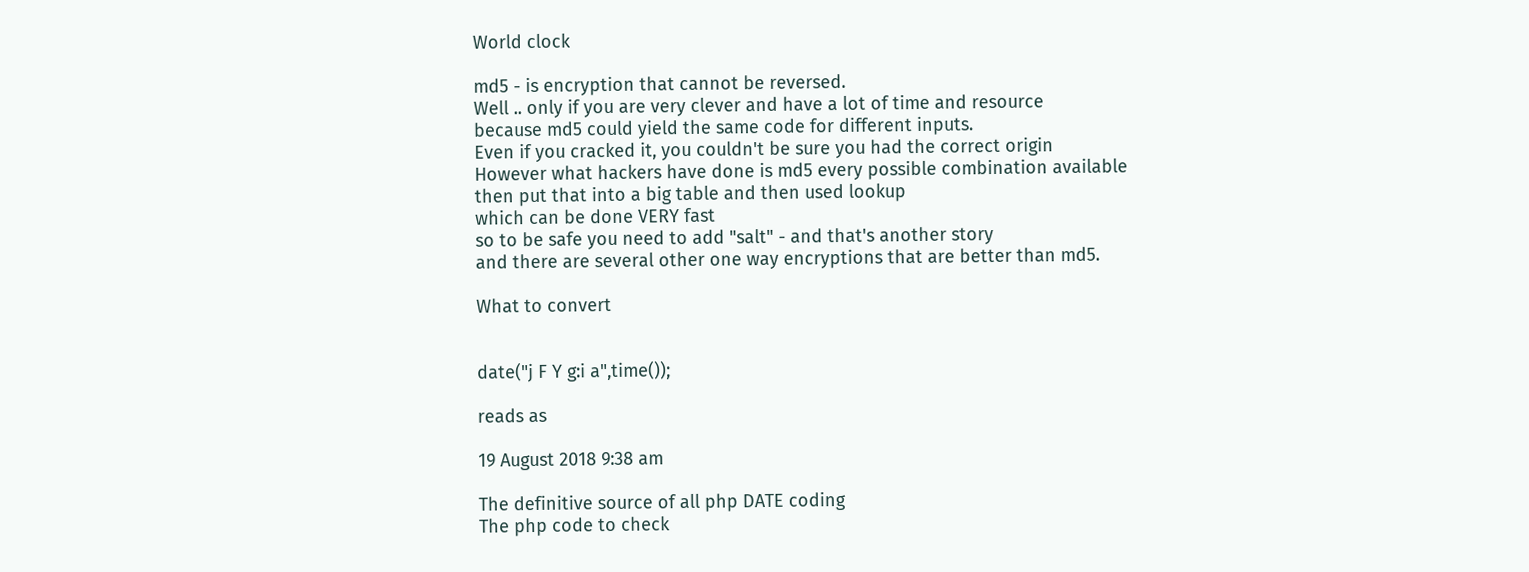World clock

md5 - is encryption that cannot be reversed.
Well .. only if you are very clever and have a lot of time and resource
because md5 could yield the same code for different inputs.
Even if you cracked it, you couldn't be sure you had the correct origin
However what hackers have done is md5 every possible combination available
then put that into a big table and then used lookup
which can be done VERY fast
so to be safe you need to add "salt" - and that's another story
and there are several other one way encryptions that are better than md5.

What to convert


date("j F Y g:i a",time());

reads as

19 August 2018 9:38 am

The definitive source of all php DATE coding
The php code to check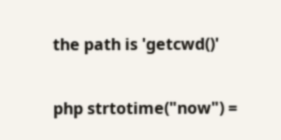the path is 'getcwd()'

php strtotime("now") =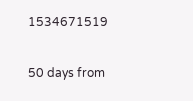1534671519

50 days from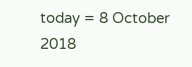today = 8 October 2018